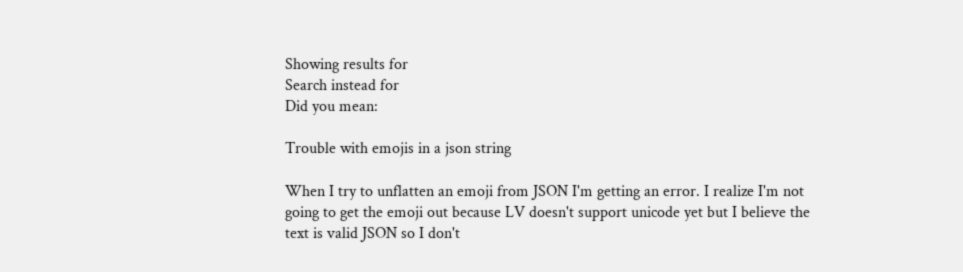Showing results for
Search instead for
Did you mean:

Trouble with emojis in a json string

When I try to unflatten an emoji from JSON I'm getting an error. I realize I'm not going to get the emoji out because LV doesn't support unicode yet but I believe the text is valid JSON so I don't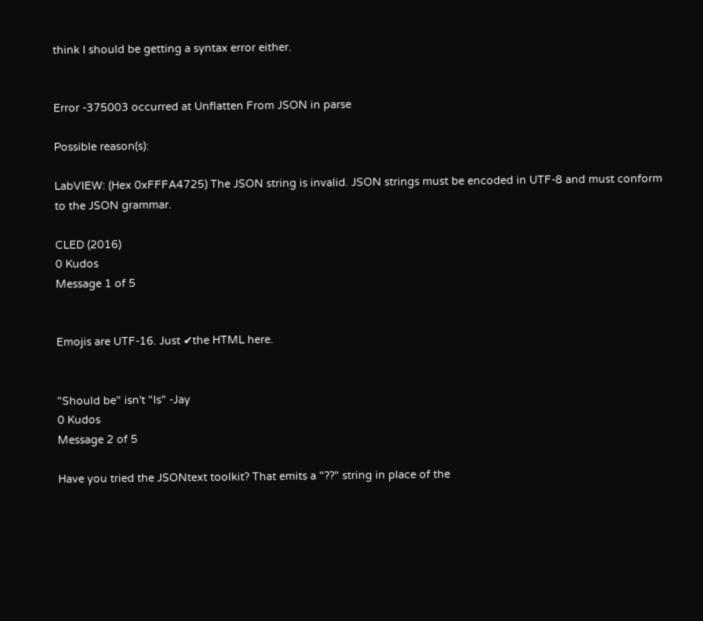think I should be getting a syntax error either.


Error -375003 occurred at Unflatten From JSON in parse

Possible reason(s):

LabVIEW: (Hex 0xFFFA4725) The JSON string is invalid. JSON strings must be encoded in UTF-8 and must conform to the JSON grammar.

CLED (2016)
0 Kudos
Message 1 of 5


Emojis are UTF-16. Just ✔the HTML here.


"Should be" isn't "Is" -Jay
0 Kudos
Message 2 of 5

Have you tried the JSONtext toolkit? That emits a "??" string in place of the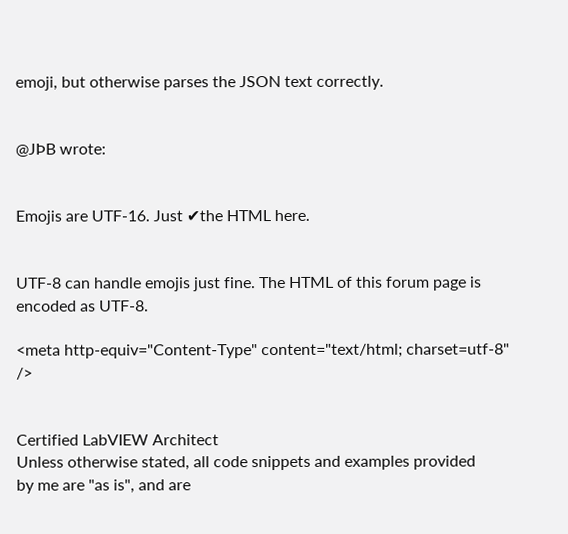emoji, but otherwise parses the JSON text correctly.


@JÞB wrote:


Emojis are UTF-16. Just ✔the HTML here.


UTF-8 can handle emojis just fine. The HTML of this forum page is encoded as UTF-8.

<meta http-equiv="Content-Type" content="text/html; charset=utf-8" />


Certified LabVIEW Architect
Unless otherwise stated, all code snippets and examples provided
by me are "as is", and are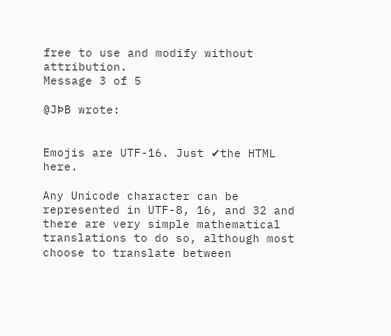free to use and modify without attribution.
Message 3 of 5

@JÞB wrote:


Emojis are UTF-16. Just ✔the HTML here.

Any Unicode character can be represented in UTF-8, 16, and 32 and there are very simple mathematical translations to do so, although most choose to translate between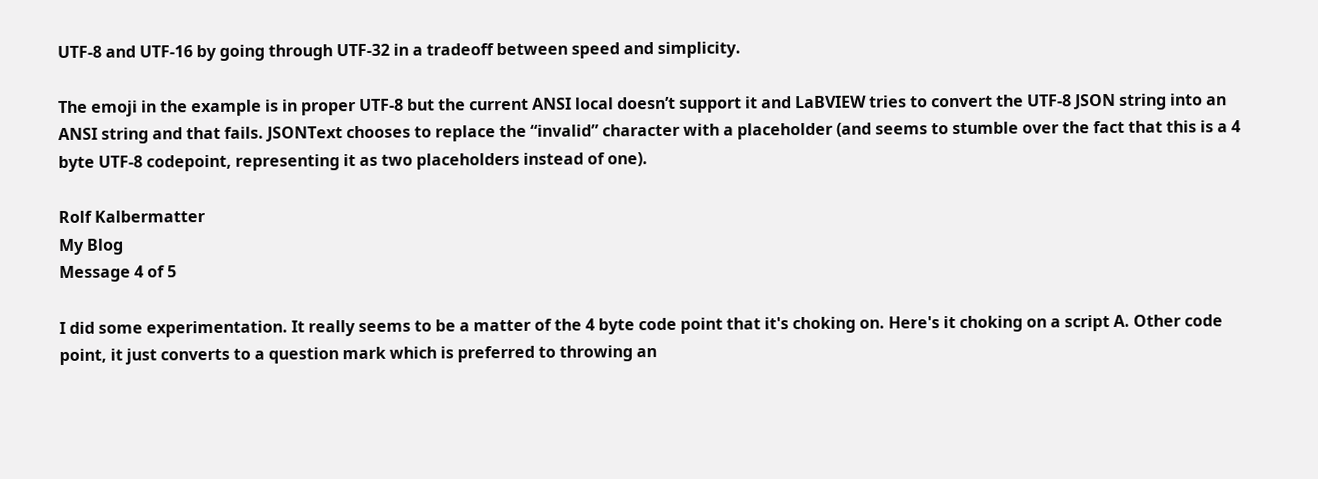UTF-8 and UTF-16 by going through UTF-32 in a tradeoff between speed and simplicity.

The emoji in the example is in proper UTF-8 but the current ANSI local doesn’t support it and LaBVIEW tries to convert the UTF-8 JSON string into an ANSI string and that fails. JSONText chooses to replace the “invalid” character with a placeholder (and seems to stumble over the fact that this is a 4 byte UTF-8 codepoint, representing it as two placeholders instead of one).

Rolf Kalbermatter
My Blog
Message 4 of 5

I did some experimentation. It really seems to be a matter of the 4 byte code point that it's choking on. Here's it choking on a script A. Other code point, it just converts to a question mark which is preferred to throwing an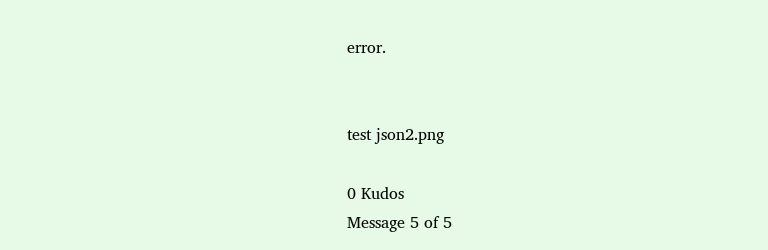error.


test json2.png

0 Kudos
Message 5 of 5